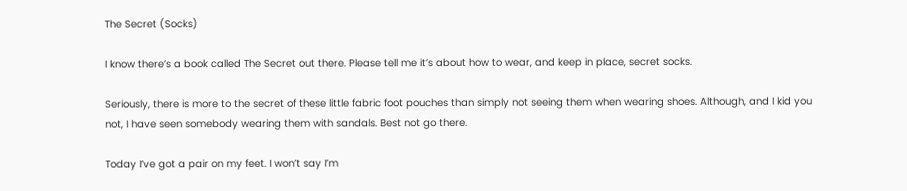The Secret (Socks)

I know there’s a book called The Secret out there. Please tell me it’s about how to wear, and keep in place, secret socks.

Seriously, there is more to the secret of these little fabric foot pouches than simply not seeing them when wearing shoes. Although, and I kid you not, I have seen somebody wearing them with sandals. Best not go there.

Today I’ve got a pair on my feet. I won’t say I’m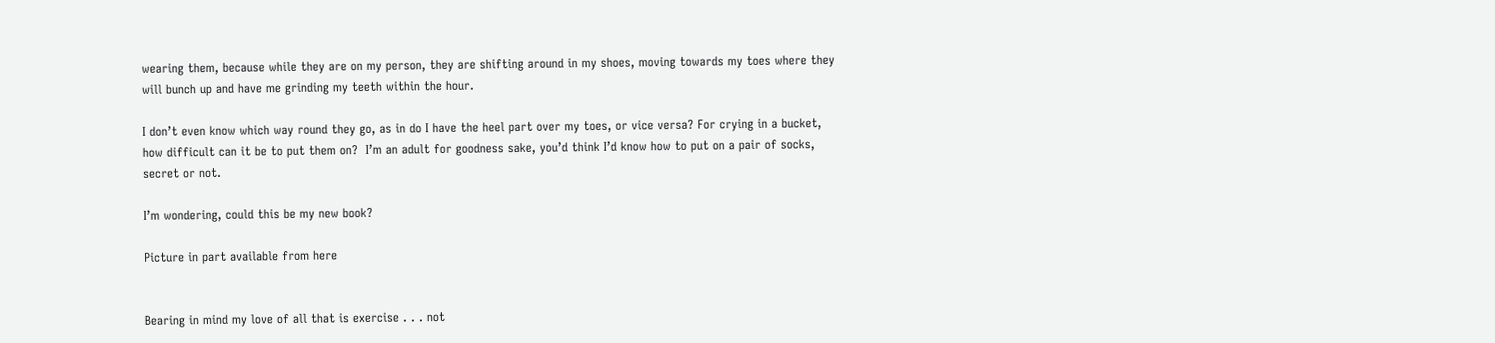wearing them, because while they are on my person, they are shifting around in my shoes, moving towards my toes where they will bunch up and have me grinding my teeth within the hour.

I don’t even know which way round they go, as in do I have the heel part over my toes, or vice versa? For crying in a bucket, how difficult can it be to put them on?  I’m an adult for goodness sake, you’d think I’d know how to put on a pair of socks, secret or not.

I’m wondering, could this be my new book?

Picture in part available from here


Bearing in mind my love of all that is exercise . . . not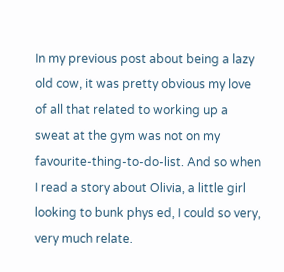In my previous post about being a lazy old cow, it was pretty obvious my love of all that related to working up a sweat at the gym was not on my favourite-thing-to-do-list. And so when I read a story about Olivia, a little girl looking to bunk phys ed, I could so very, very much relate.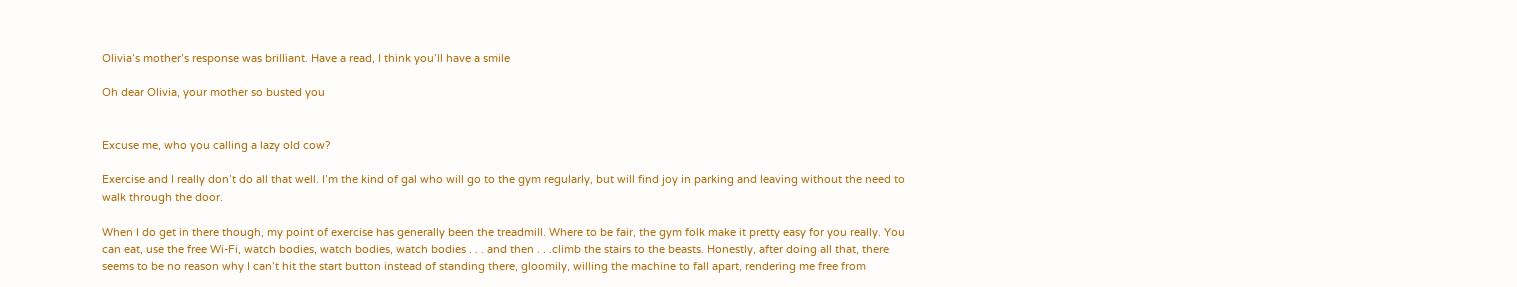Olivia’s mother’s response was brilliant. Have a read, I think you’ll have a smile

Oh dear Olivia, your mother so busted you


Excuse me, who you calling a lazy old cow?

Exercise and I really don’t do all that well. I’m the kind of gal who will go to the gym regularly, but will find joy in parking and leaving without the need to walk through the door.

When I do get in there though, my point of exercise has generally been the treadmill. Where to be fair, the gym folk make it pretty easy for you really. You can eat, use the free Wi-Fi, watch bodies, watch bodies, watch bodies . . . and then . . .climb the stairs to the beasts. Honestly, after doing all that, there seems to be no reason why I can’t hit the start button instead of standing there, gloomily, willing the machine to fall apart, rendering me free from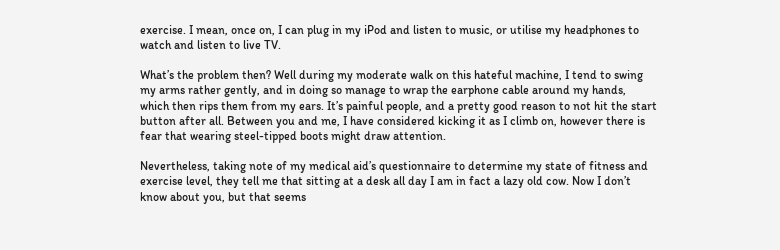exercise. I mean, once on, I can plug in my iPod and listen to music, or utilise my headphones to watch and listen to live TV.

What’s the problem then? Well during my moderate walk on this hateful machine, I tend to swing my arms rather gently, and in doing so manage to wrap the earphone cable around my hands, which then rips them from my ears. It’s painful people, and a pretty good reason to not hit the start button after all. Between you and me, I have considered kicking it as I climb on, however there is fear that wearing steel-tipped boots might draw attention.

Nevertheless, taking note of my medical aid’s questionnaire to determine my state of fitness and exercise level, they tell me that sitting at a desk all day I am in fact a lazy old cow. Now I don’t know about you, but that seems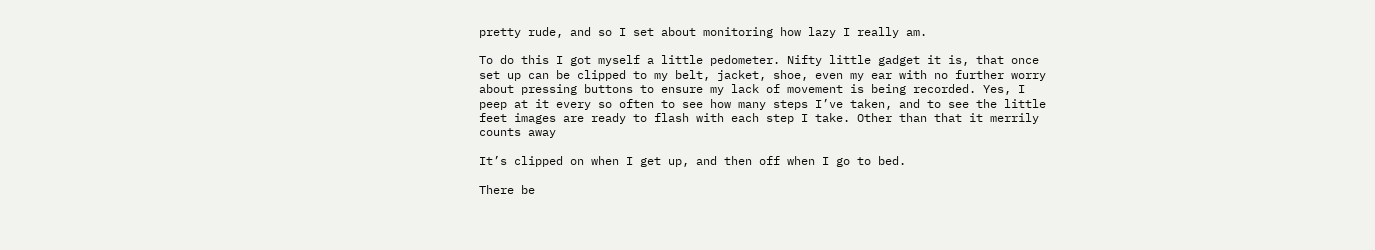pretty rude, and so I set about monitoring how lazy I really am.

To do this I got myself a little pedometer. Nifty little gadget it is, that once set up can be clipped to my belt, jacket, shoe, even my ear with no further worry about pressing buttons to ensure my lack of movement is being recorded. Yes, I peep at it every so often to see how many steps I’ve taken, and to see the little feet images are ready to flash with each step I take. Other than that it merrily counts away

It’s clipped on when I get up, and then off when I go to bed.

There be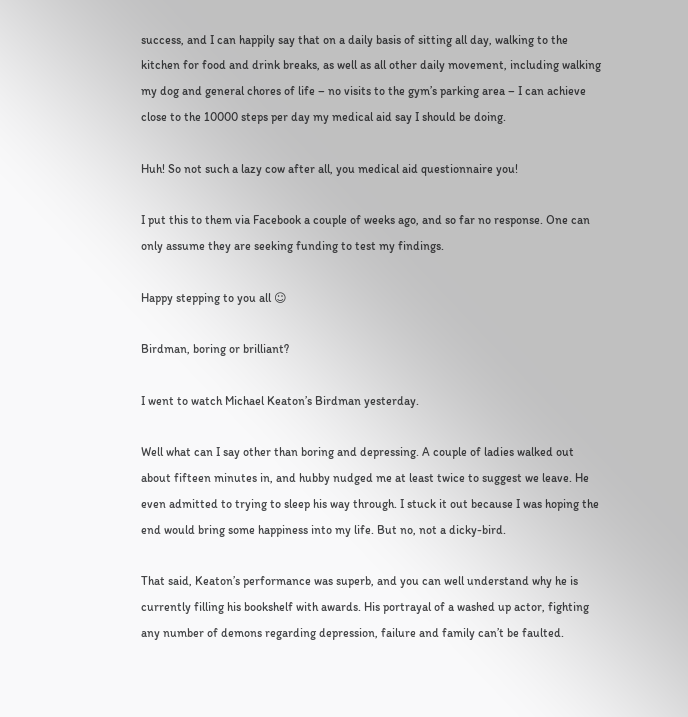success, and I can happily say that on a daily basis of sitting all day, walking to the kitchen for food and drink breaks, as well as all other daily movement, including walking my dog and general chores of life – no visits to the gym’s parking area – I can achieve close to the 10000 steps per day my medical aid say I should be doing.

Huh! So not such a lazy cow after all, you medical aid questionnaire you!

I put this to them via Facebook a couple of weeks ago, and so far no response. One can only assume they are seeking funding to test my findings.

Happy stepping to you all ☺

Birdman, boring or brilliant?

I went to watch Michael Keaton’s Birdman yesterday.

Well what can I say other than boring and depressing. A couple of ladies walked out about fifteen minutes in, and hubby nudged me at least twice to suggest we leave. He even admitted to trying to sleep his way through. I stuck it out because I was hoping the end would bring some happiness into my life. But no, not a dicky-bird.

That said, Keaton’s performance was superb, and you can well understand why he is currently filling his bookshelf with awards. His portrayal of a washed up actor, fighting any number of demons regarding depression, failure and family can’t be faulted.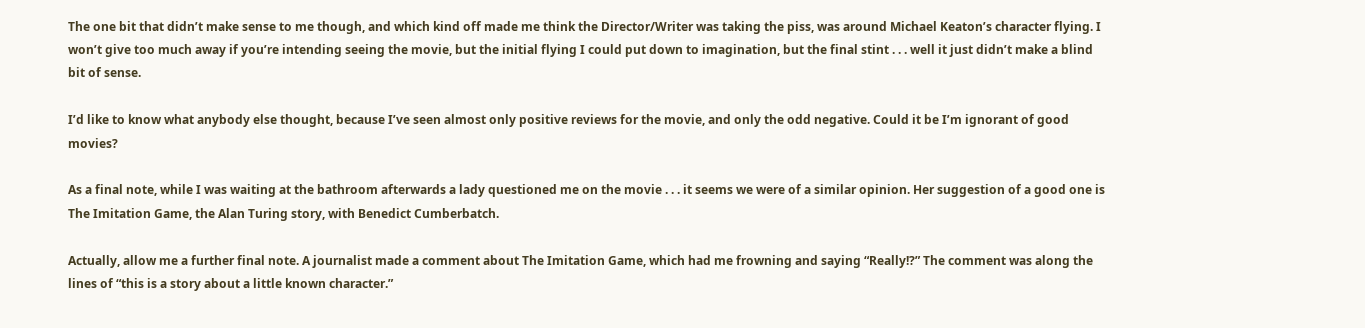The one bit that didn’t make sense to me though, and which kind off made me think the Director/Writer was taking the piss, was around Michael Keaton’s character flying. I won’t give too much away if you’re intending seeing the movie, but the initial flying I could put down to imagination, but the final stint . . . well it just didn’t make a blind bit of sense.

I’d like to know what anybody else thought, because I’ve seen almost only positive reviews for the movie, and only the odd negative. Could it be I’m ignorant of good movies?

As a final note, while I was waiting at the bathroom afterwards a lady questioned me on the movie . . . it seems we were of a similar opinion. Her suggestion of a good one is The Imitation Game, the Alan Turing story, with Benedict Cumberbatch.

Actually, allow me a further final note. A journalist made a comment about The Imitation Game, which had me frowning and saying “Really!?” The comment was along the lines of “this is a story about a little known character.”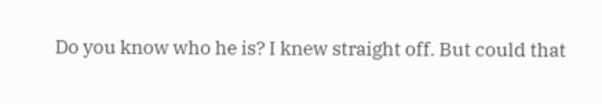Do you know who he is? I knew straight off. But could that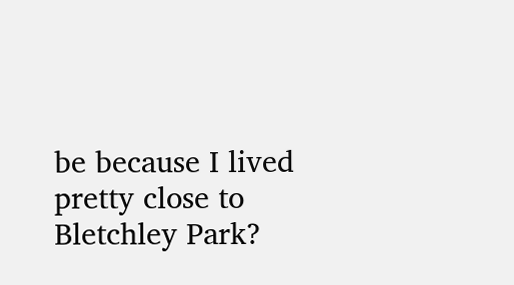be because I lived pretty close to Bletchley Park?